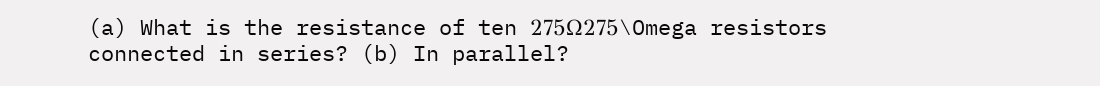(a) What is the resistance of ten 275Ω275\Omega resistors connected in series? (b) In parallel?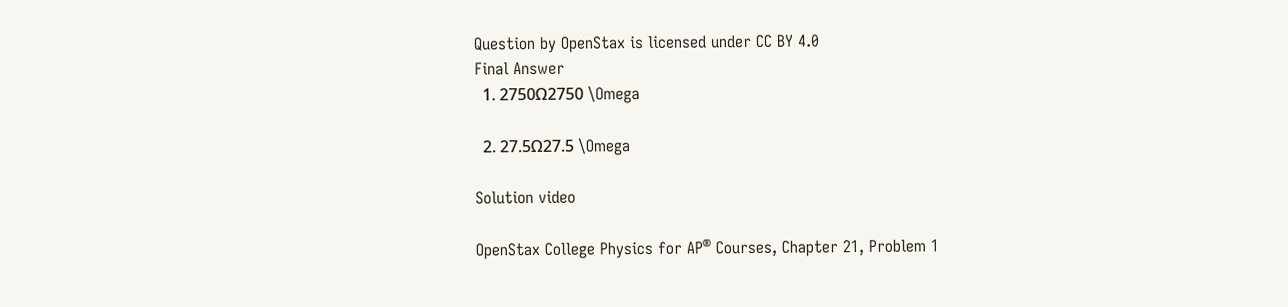Question by OpenStax is licensed under CC BY 4.0
Final Answer
  1. 2750Ω2750 \Omega

  2. 27.5Ω27.5 \Omega

Solution video

OpenStax College Physics for AP® Courses, Chapter 21, Problem 1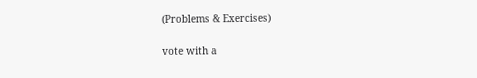(Problems & Exercises)

vote with a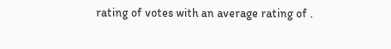rating of votes with an average rating of .